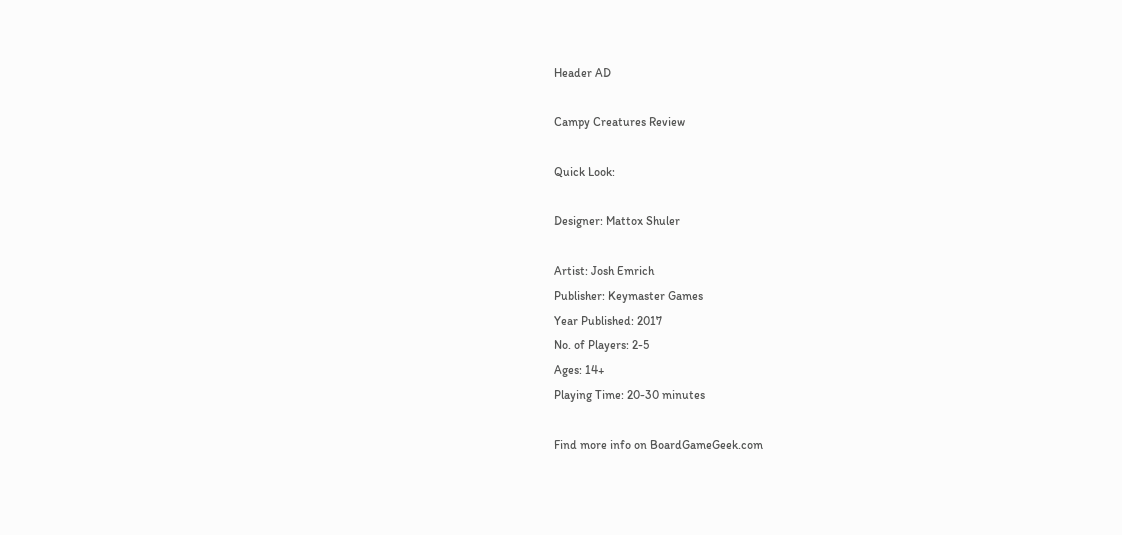Header AD

Campy Creatures Review

Quick Look:

Designer: Mattox Shuler

Artist: Josh Emrich
Publisher: Keymaster Games
Year Published: 2017
No. of Players: 2-5
Ages: 14+
Playing Time: 20-30 minutes

Find more info on BoardGameGeek.com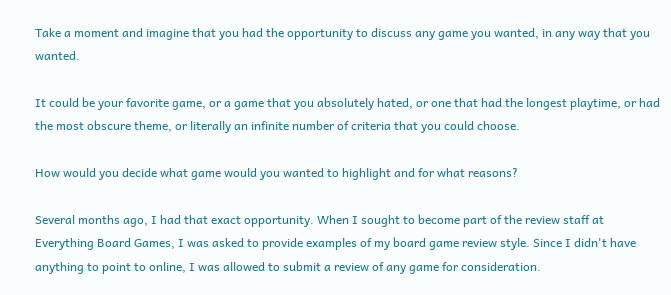Take a moment and imagine that you had the opportunity to discuss any game you wanted, in any way that you wanted.

It could be your favorite game, or a game that you absolutely hated, or one that had the longest playtime, or had the most obscure theme, or literally an infinite number of criteria that you could choose.

How would you decide what game would you wanted to highlight and for what reasons?

Several months ago, I had that exact opportunity. When I sought to become part of the review staff at Everything Board Games, I was asked to provide examples of my board game review style. Since I didn't have anything to point to online, I was allowed to submit a review of any game for consideration.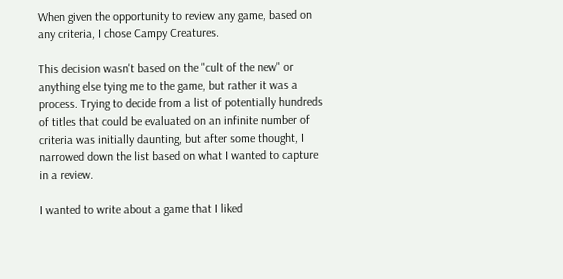When given the opportunity to review any game, based on any criteria, I chose Campy Creatures.

This decision wasn't based on the "cult of the new" or anything else tying me to the game, but rather it was a process. Trying to decide from a list of potentially hundreds of titles that could be evaluated on an infinite number of criteria was initially daunting, but after some thought, I narrowed down the list based on what I wanted to capture in a review.

I wanted to write about a game that I liked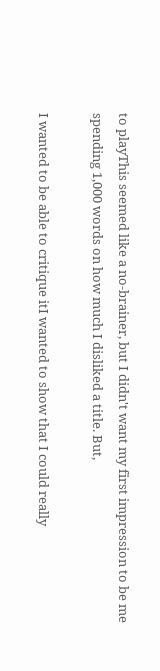to playThis seemed like a no-brainer, but I didn't want my first impression to be me spending 1,000 words on how much I disliked a title. But,

I wanted to be able to critique itI wanted to show that I could really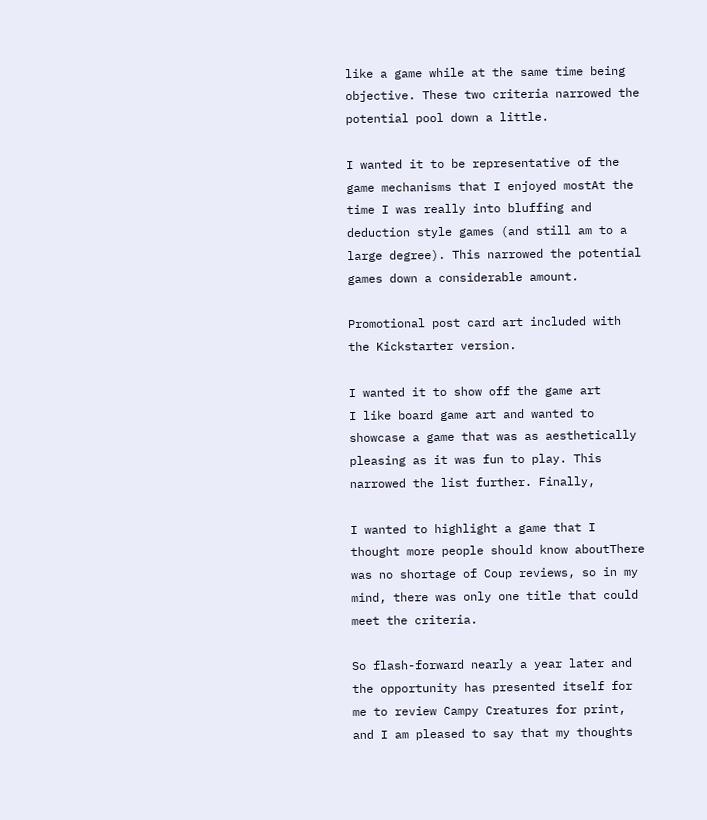like a game while at the same time being objective. These two criteria narrowed the potential pool down a little.

I wanted it to be representative of the game mechanisms that I enjoyed mostAt the time I was really into bluffing and deduction style games (and still am to a large degree). This narrowed the potential games down a considerable amount.

Promotional post card art included with the Kickstarter version.

I wanted it to show off the game art
I like board game art and wanted to showcase a game that was as aesthetically pleasing as it was fun to play. This narrowed the list further. Finally,

I wanted to highlight a game that I thought more people should know aboutThere was no shortage of Coup reviews, so in my mind, there was only one title that could meet the criteria.

So flash-forward nearly a year later and the opportunity has presented itself for me to review Campy Creatures for print, and I am pleased to say that my thoughts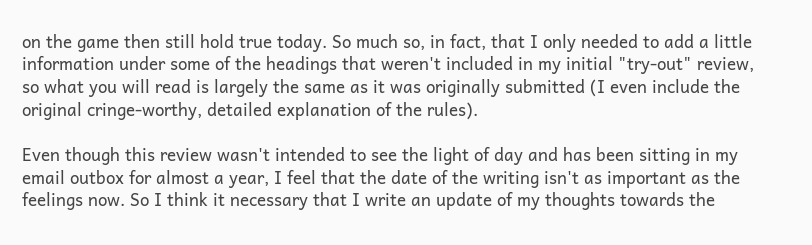on the game then still hold true today. So much so, in fact, that I only needed to add a little information under some of the headings that weren't included in my initial "try-out" review, so what you will read is largely the same as it was originally submitted (I even include the original cringe-worthy, detailed explanation of the rules).

Even though this review wasn't intended to see the light of day and has been sitting in my email outbox for almost a year, I feel that the date of the writing isn't as important as the feelings now. So I think it necessary that I write an update of my thoughts towards the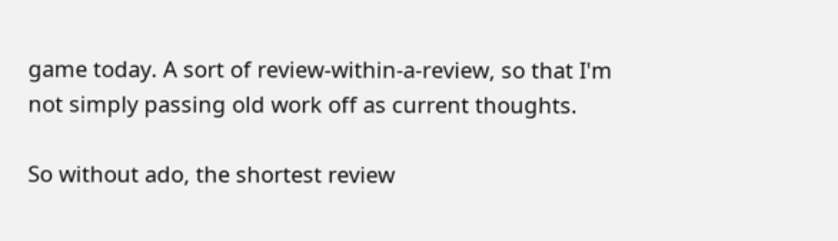game today. A sort of review-within-a-review, so that I'm not simply passing old work off as current thoughts.

So without ado, the shortest review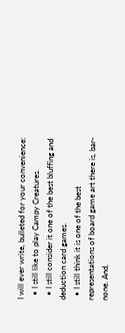I will ever write, bulleted for your convenience:
  • I still like to play Campy Creatures.
  • I still consider it one of the best bluffing and deduction card games.
  • I still think it is one of the best representations of board game art there is, bar-none. And,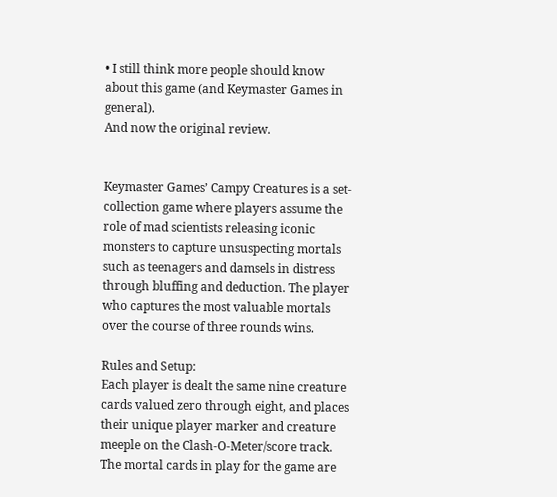• I still think more people should know about this game (and Keymaster Games in general).
And now the original review.


Keymaster Games’ Campy Creatures is a set-collection game where players assume the role of mad scientists releasing iconic monsters to capture unsuspecting mortals such as teenagers and damsels in distress through bluffing and deduction. The player who captures the most valuable mortals over the course of three rounds wins.

Rules and Setup:
Each player is dealt the same nine creature cards valued zero through eight, and places their unique player marker and creature meeple on the Clash-O-Meter/score track. The mortal cards in play for the game are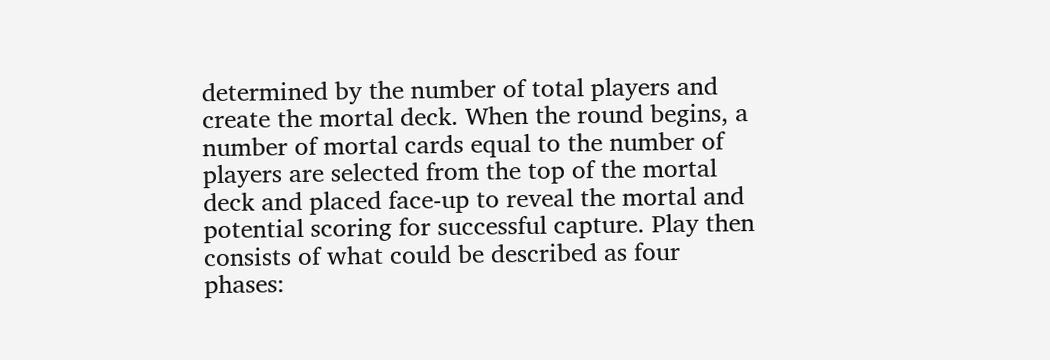determined by the number of total players and create the mortal deck. When the round begins, a number of mortal cards equal to the number of players are selected from the top of the mortal deck and placed face-up to reveal the mortal and potential scoring for successful capture. Play then consists of what could be described as four phases: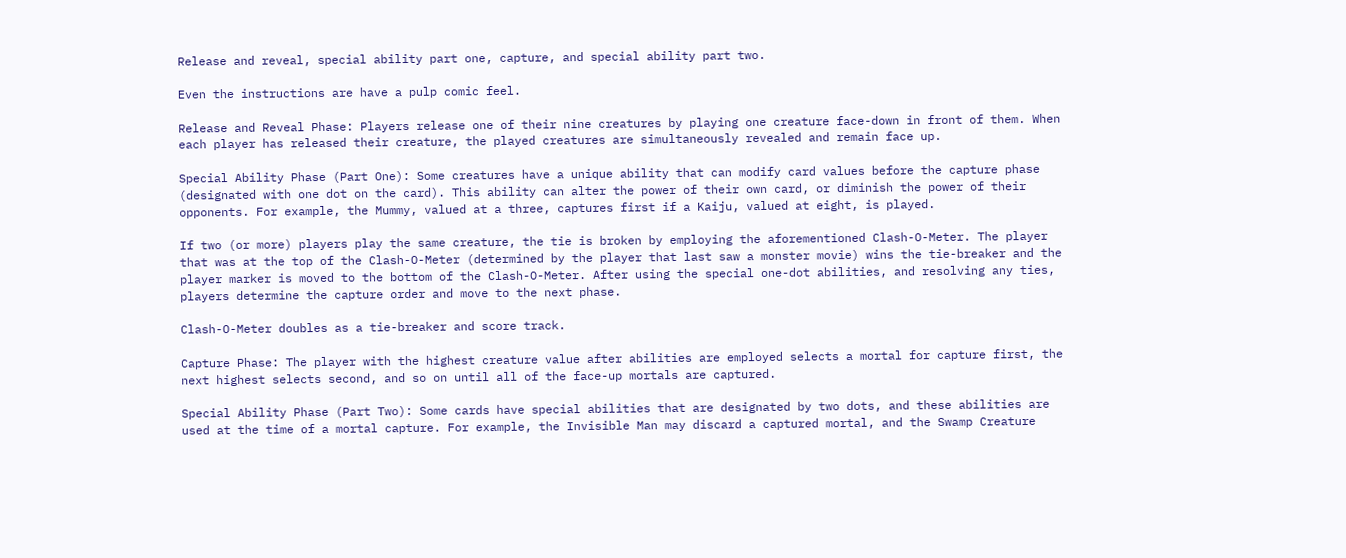Release and reveal, special ability part one, capture, and special ability part two.

Even the instructions are have a pulp comic feel.

Release and Reveal Phase: Players release one of their nine creatures by playing one creature face-down in front of them. When each player has released their creature, the played creatures are simultaneously revealed and remain face up.

Special Ability Phase (Part One): Some creatures have a unique ability that can modify card values before the capture phase (designated with one dot on the card). This ability can alter the power of their own card, or diminish the power of their opponents. For example, the Mummy, valued at a three, captures first if a Kaiju, valued at eight, is played.

If two (or more) players play the same creature, the tie is broken by employing the aforementioned Clash-O-Meter. The player that was at the top of the Clash-O-Meter (determined by the player that last saw a monster movie) wins the tie-breaker and the player marker is moved to the bottom of the Clash-O-Meter. After using the special one-dot abilities, and resolving any ties, players determine the capture order and move to the next phase.

Clash-O-Meter doubles as a tie-breaker and score track.

Capture Phase: The player with the highest creature value after abilities are employed selects a mortal for capture first, the next highest selects second, and so on until all of the face-up mortals are captured.

Special Ability Phase (Part Two): Some cards have special abilities that are designated by two dots, and these abilities are used at the time of a mortal capture. For example, the Invisible Man may discard a captured mortal, and the Swamp Creature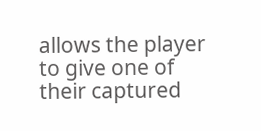allows the player to give one of their captured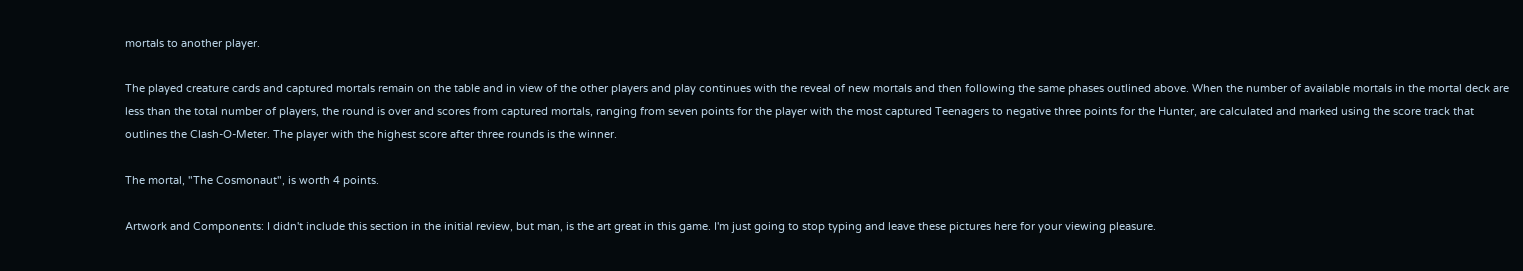mortals to another player.

The played creature cards and captured mortals remain on the table and in view of the other players and play continues with the reveal of new mortals and then following the same phases outlined above. When the number of available mortals in the mortal deck are less than the total number of players, the round is over and scores from captured mortals, ranging from seven points for the player with the most captured Teenagers to negative three points for the Hunter, are calculated and marked using the score track that outlines the Clash-O-Meter. The player with the highest score after three rounds is the winner.

The mortal, "The Cosmonaut", is worth 4 points.

Artwork and Components: I didn't include this section in the initial review, but man, is the art great in this game. I'm just going to stop typing and leave these pictures here for your viewing pleasure.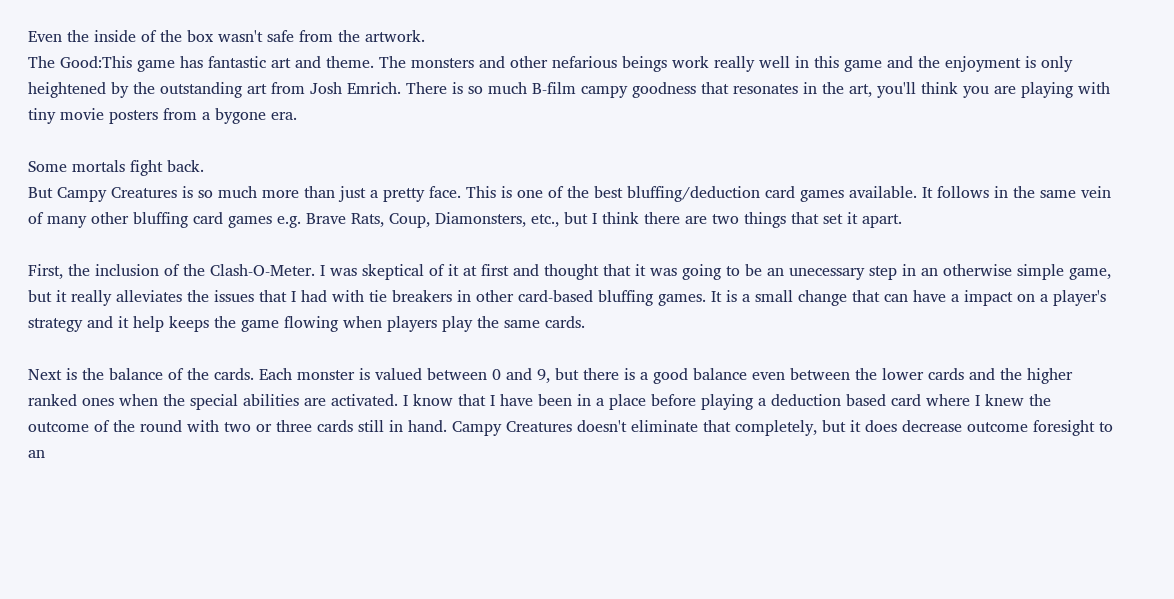Even the inside of the box wasn't safe from the artwork.
The Good:This game has fantastic art and theme. The monsters and other nefarious beings work really well in this game and the enjoyment is only heightened by the outstanding art from Josh Emrich. There is so much B-film campy goodness that resonates in the art, you'll think you are playing with tiny movie posters from a bygone era.

Some mortals fight back.
But Campy Creatures is so much more than just a pretty face. This is one of the best bluffing/deduction card games available. It follows in the same vein of many other bluffing card games e.g. Brave Rats, Coup, Diamonsters, etc., but I think there are two things that set it apart.

First, the inclusion of the Clash-O-Meter. I was skeptical of it at first and thought that it was going to be an unecessary step in an otherwise simple game, but it really alleviates the issues that I had with tie breakers in other card-based bluffing games. It is a small change that can have a impact on a player's strategy and it help keeps the game flowing when players play the same cards.

Next is the balance of the cards. Each monster is valued between 0 and 9, but there is a good balance even between the lower cards and the higher ranked ones when the special abilities are activated. I know that I have been in a place before playing a deduction based card where I knew the outcome of the round with two or three cards still in hand. Campy Creatures doesn't eliminate that completely, but it does decrease outcome foresight to an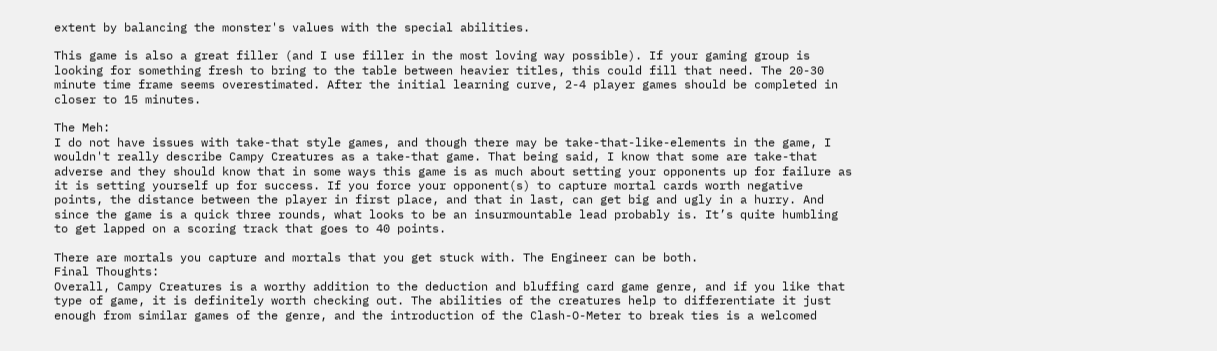extent by balancing the monster's values with the special abilities.

This game is also a great filler (and I use filler in the most loving way possible). If your gaming group is looking for something fresh to bring to the table between heavier titles, this could fill that need. The 20-30 minute time frame seems overestimated. After the initial learning curve, 2-4 player games should be completed in closer to 15 minutes.

The Meh:
I do not have issues with take-that style games, and though there may be take-that-like-elements in the game, I wouldn't really describe Campy Creatures as a take-that game. That being said, I know that some are take-that adverse and they should know that in some ways this game is as much about setting your opponents up for failure as it is setting yourself up for success. If you force your opponent(s) to capture mortal cards worth negative points, the distance between the player in first place, and that in last, can get big and ugly in a hurry. And since the game is a quick three rounds, what looks to be an insurmountable lead probably is. It’s quite humbling to get lapped on a scoring track that goes to 40 points.

There are mortals you capture and mortals that you get stuck with. The Engineer can be both.
Final Thoughts:
Overall, Campy Creatures is a worthy addition to the deduction and bluffing card game genre, and if you like that type of game, it is definitely worth checking out. The abilities of the creatures help to differentiate it just enough from similar games of the genre, and the introduction of the Clash-O-Meter to break ties is a welcomed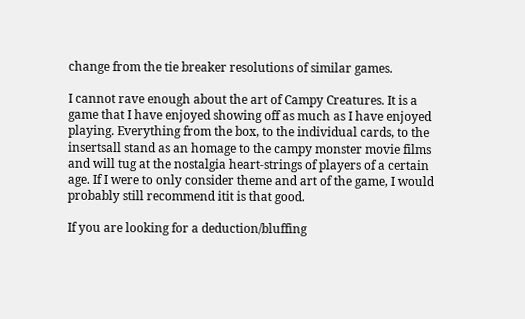change from the tie breaker resolutions of similar games.

I cannot rave enough about the art of Campy Creatures. It is a game that I have enjoyed showing off as much as I have enjoyed playing. Everything from the box, to the individual cards, to the insertsall stand as an homage to the campy monster movie films and will tug at the nostalgia heart-strings of players of a certain age. If I were to only consider theme and art of the game, I would probably still recommend itit is that good.

If you are looking for a deduction/bluffing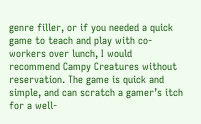genre filler, or if you needed a quick game to teach and play with co-workers over lunch, I would recommend Campy Creatures without reservation. The game is quick and simple, and can scratch a gamer’s itch for a well-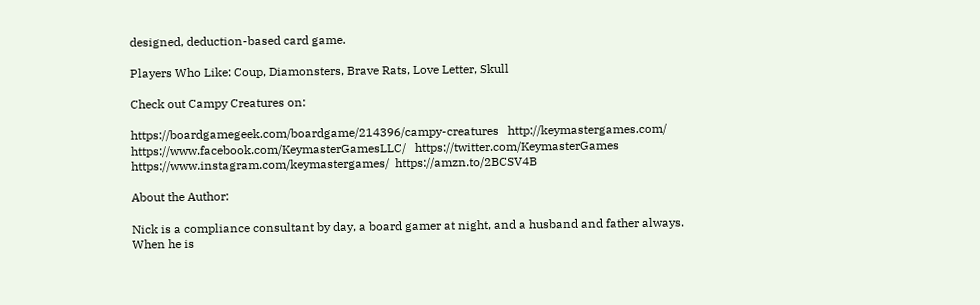designed, deduction-based card game.

Players Who Like: Coup, Diamonsters, Brave Rats, Love Letter, Skull

Check out Campy Creatures on:

https://boardgamegeek.com/boardgame/214396/campy-creatures   http://keymastergames.com/   https://www.facebook.com/KeymasterGamesLLC/   https://twitter.com/KeymasterGames  https://www.instagram.com/keymastergames/  https://amzn.to/2BCSV4B

About the Author:

Nick is a compliance consultant by day, a board gamer at night, and a husband and father always. When he is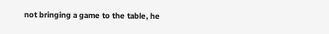not bringing a game to the table, he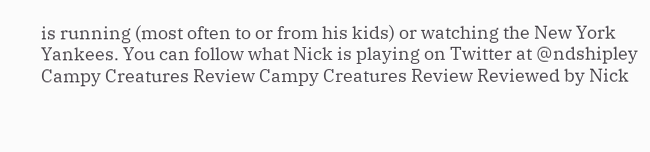is running (most often to or from his kids) or watching the New York Yankees. You can follow what Nick is playing on Twitter at @ndshipley
Campy Creatures Review Campy Creatures Review Reviewed by Nick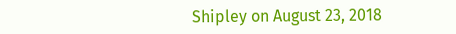Shipley on August 23, 2018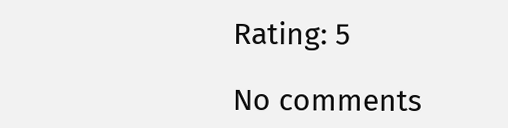Rating: 5

No comments